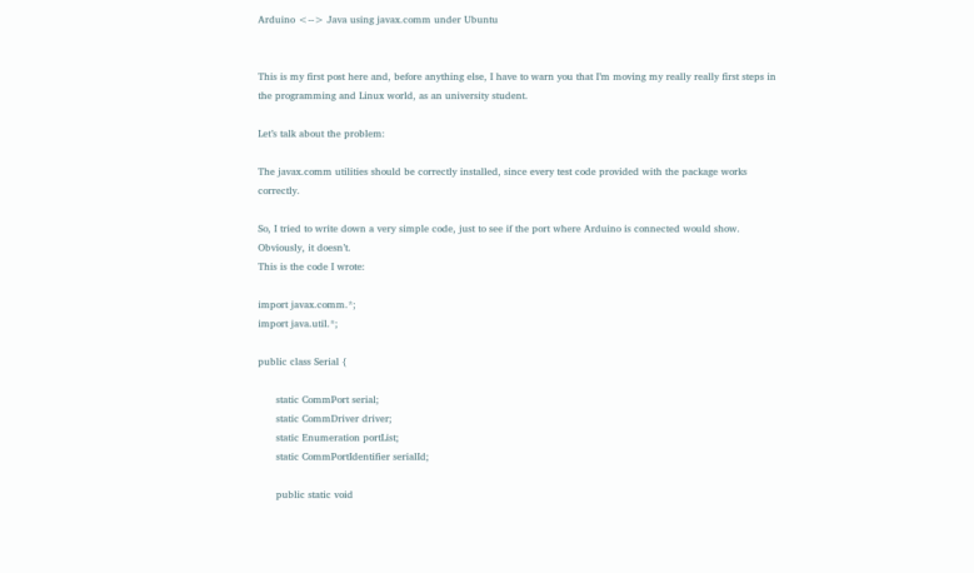Arduino <--> Java using javax.comm under Ubuntu


This is my first post here and, before anything else, I have to warn you that I’m moving my really really first steps in the programming and Linux world, as an university student.

Let’s talk about the problem:

The javax.comm utilities should be correctly installed, since every test code provided with the package works correctly.

So, I tried to write down a very simple code, just to see if the port where Arduino is connected would show. Obviously, it doesn’t.
This is the code I wrote:

import javax.comm.*;
import java.util.*;

public class Serial {

      static CommPort serial;
      static CommDriver driver;
      static Enumeration portList;
      static CommPortIdentifier serialId;

      public static void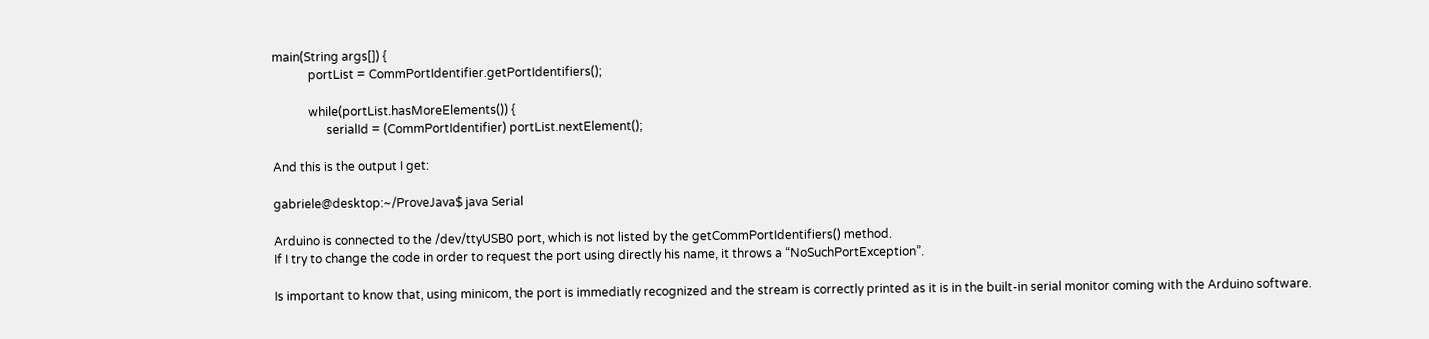main(String args[]) {
            portList = CommPortIdentifier.getPortIdentifiers();

            while(portList.hasMoreElements()) {
                  serialId = (CommPortIdentifier) portList.nextElement();

And this is the output I get:

gabriele@desktop:~/ProveJava$ java Serial

Arduino is connected to the /dev/ttyUSB0 port, which is not listed by the getCommPortIdentifiers() method.
If I try to change the code in order to request the port using directly his name, it throws a “NoSuchPortException”.

Is important to know that, using minicom, the port is immediatly recognized and the stream is correctly printed as it is in the built-in serial monitor coming with the Arduino software.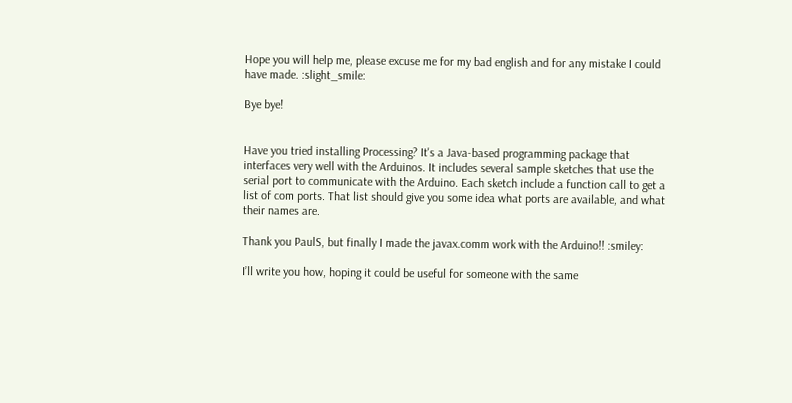Hope you will help me, please excuse me for my bad english and for any mistake I could have made. :slight_smile:

Bye bye!


Have you tried installing Processing? It's a Java-based programming package that interfaces very well with the Arduinos. It includes several sample sketches that use the serial port to communicate with the Arduino. Each sketch include a function call to get a list of com ports. That list should give you some idea what ports are available, and what their names are.

Thank you PaulS, but finally I made the javax.comm work with the Arduino!! :smiley:

I’ll write you how, hoping it could be useful for someone with the same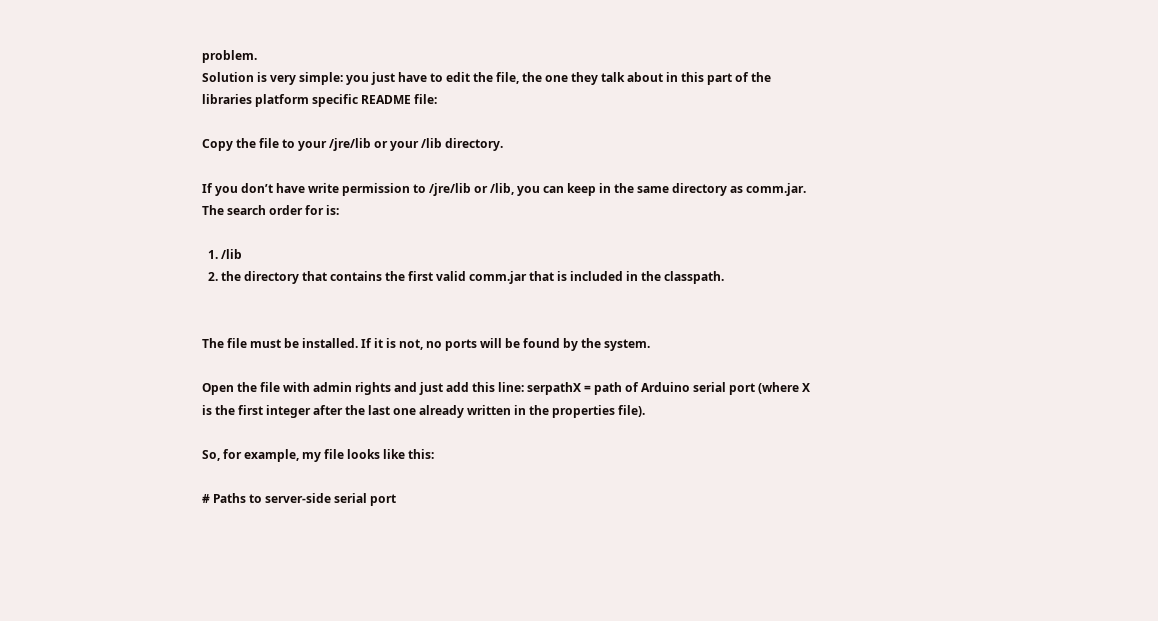problem.
Solution is very simple: you just have to edit the file, the one they talk about in this part of the libraries platform specific README file:

Copy the file to your /jre/lib or your /lib directory.

If you don’t have write permission to /jre/lib or /lib, you can keep in the same directory as comm.jar. The search order for is:

  1. /lib
  2. the directory that contains the first valid comm.jar that is included in the classpath.


The file must be installed. If it is not, no ports will be found by the system.

Open the file with admin rights and just add this line: serpathX = path of Arduino serial port (where X is the first integer after the last one already written in the properties file).

So, for example, my file looks like this:

# Paths to server-side serial port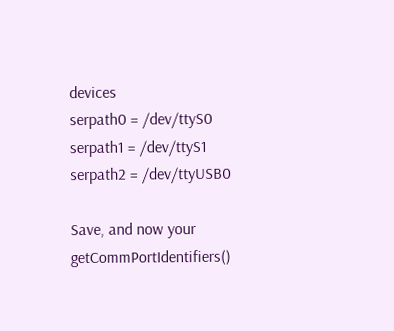devices
serpath0 = /dev/ttyS0
serpath1 = /dev/ttyS1
serpath2 = /dev/ttyUSB0

Save, and now your getCommPortIdentifiers()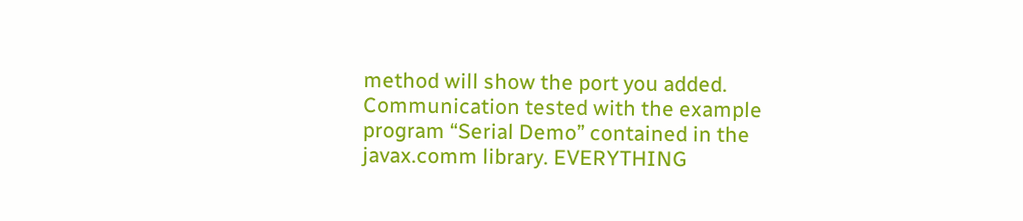method will show the port you added.
Communication tested with the example program “Serial Demo” contained in the javax.comm library. EVERYTHING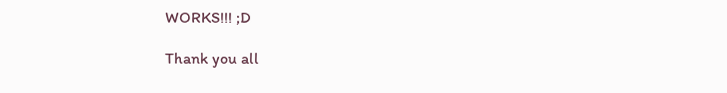WORKS!!! ;D

Thank you all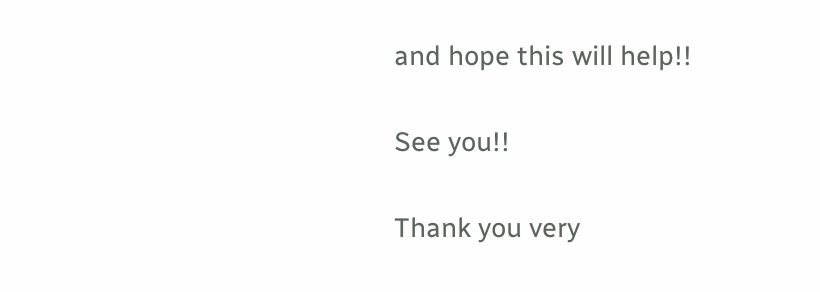and hope this will help!!

See you!!

Thank you very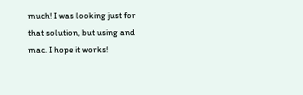much! I was looking just for that solution, but using and mac. I hope it works!